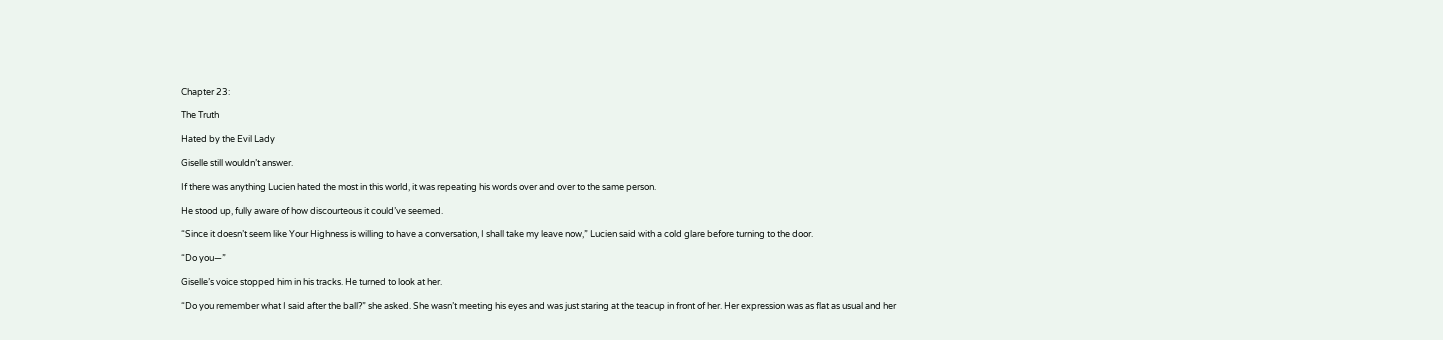Chapter 23:

The Truth

Hated by the Evil Lady

Giselle still wouldn’t answer.

If there was anything Lucien hated the most in this world, it was repeating his words over and over to the same person.

He stood up, fully aware of how discourteous it could’ve seemed.

“Since it doesn’t seem like Your Highness is willing to have a conversation, I shall take my leave now,” Lucien said with a cold glare before turning to the door.

“Do you—”

Giselle’s voice stopped him in his tracks. He turned to look at her.

“Do you remember what I said after the ball?” she asked. She wasn’t meeting his eyes and was just staring at the teacup in front of her. Her expression was as flat as usual and her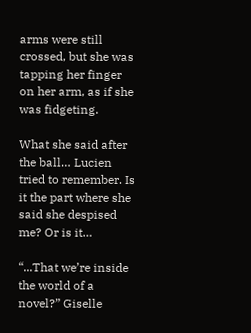arms were still crossed, but she was tapping her finger on her arm, as if she was fidgeting.

What she said after the ball… Lucien tried to remember. Is it the part where she said she despised me? Or is it…

“...That we’re inside the world of a novel?” Giselle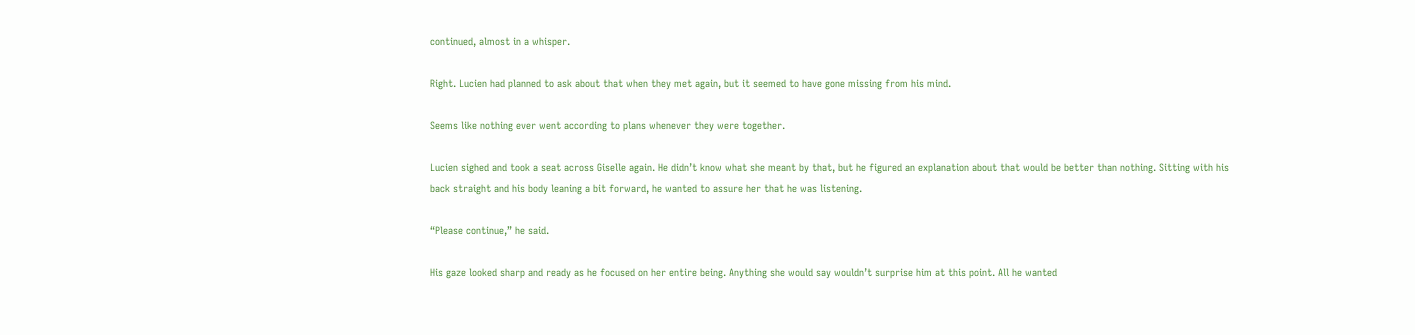continued, almost in a whisper.

Right. Lucien had planned to ask about that when they met again, but it seemed to have gone missing from his mind.

Seems like nothing ever went according to plans whenever they were together.

Lucien sighed and took a seat across Giselle again. He didn’t know what she meant by that, but he figured an explanation about that would be better than nothing. Sitting with his back straight and his body leaning a bit forward, he wanted to assure her that he was listening.

“Please continue,” he said.

His gaze looked sharp and ready as he focused on her entire being. Anything she would say wouldn’t surprise him at this point. All he wanted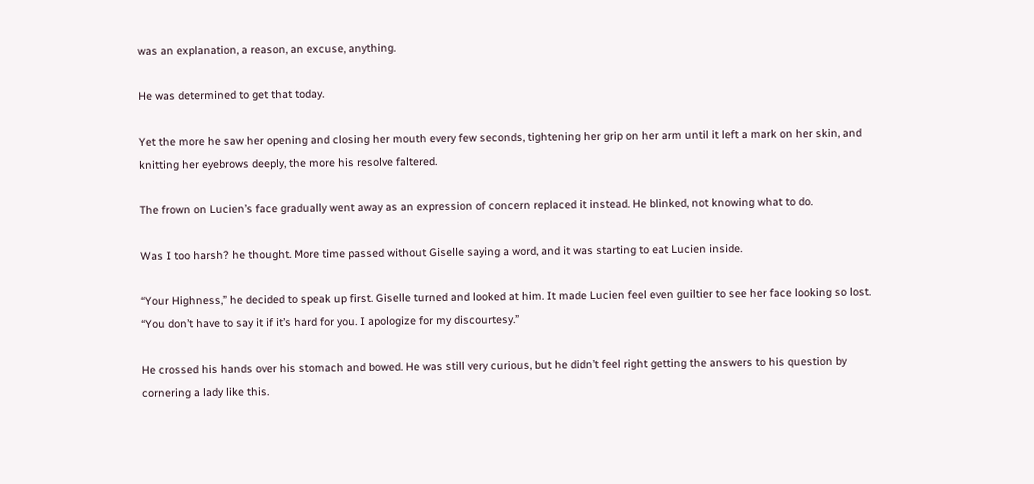was an explanation, a reason, an excuse, anything.

He was determined to get that today.

Yet the more he saw her opening and closing her mouth every few seconds, tightening her grip on her arm until it left a mark on her skin, and knitting her eyebrows deeply, the more his resolve faltered.

The frown on Lucien’s face gradually went away as an expression of concern replaced it instead. He blinked, not knowing what to do.

Was I too harsh? he thought. More time passed without Giselle saying a word, and it was starting to eat Lucien inside.

“Your Highness,” he decided to speak up first. Giselle turned and looked at him. It made Lucien feel even guiltier to see her face looking so lost. “You don’t have to say it if it’s hard for you. I apologize for my discourtesy.”

He crossed his hands over his stomach and bowed. He was still very curious, but he didn’t feel right getting the answers to his question by cornering a lady like this.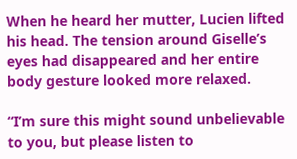When he heard her mutter, Lucien lifted his head. The tension around Giselle’s eyes had disappeared and her entire body gesture looked more relaxed.

“I’m sure this might sound unbelievable to you, but please listen to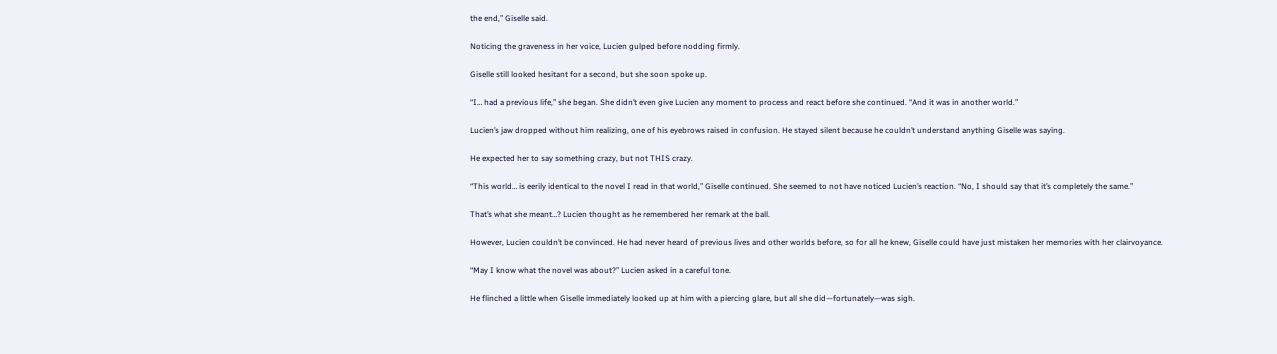the end,” Giselle said.

Noticing the graveness in her voice, Lucien gulped before nodding firmly.

Giselle still looked hesitant for a second, but she soon spoke up.

“I… had a previous life,” she began. She didn’t even give Lucien any moment to process and react before she continued. “And it was in another world.”

Lucien’s jaw dropped without him realizing, one of his eyebrows raised in confusion. He stayed silent because he couldn’t understand anything Giselle was saying.

He expected her to say something crazy, but not THIS crazy.

“This world… is eerily identical to the novel I read in that world,” Giselle continued. She seemed to not have noticed Lucien’s reaction. “No, I should say that it’s completely the same.”

That’s what she meant…? Lucien thought as he remembered her remark at the ball.

However, Lucien couldn’t be convinced. He had never heard of previous lives and other worlds before, so for all he knew, Giselle could have just mistaken her memories with her clairvoyance.

“May I know what the novel was about?” Lucien asked in a careful tone.

He flinched a little when Giselle immediately looked up at him with a piercing glare, but all she did—fortunately—was sigh.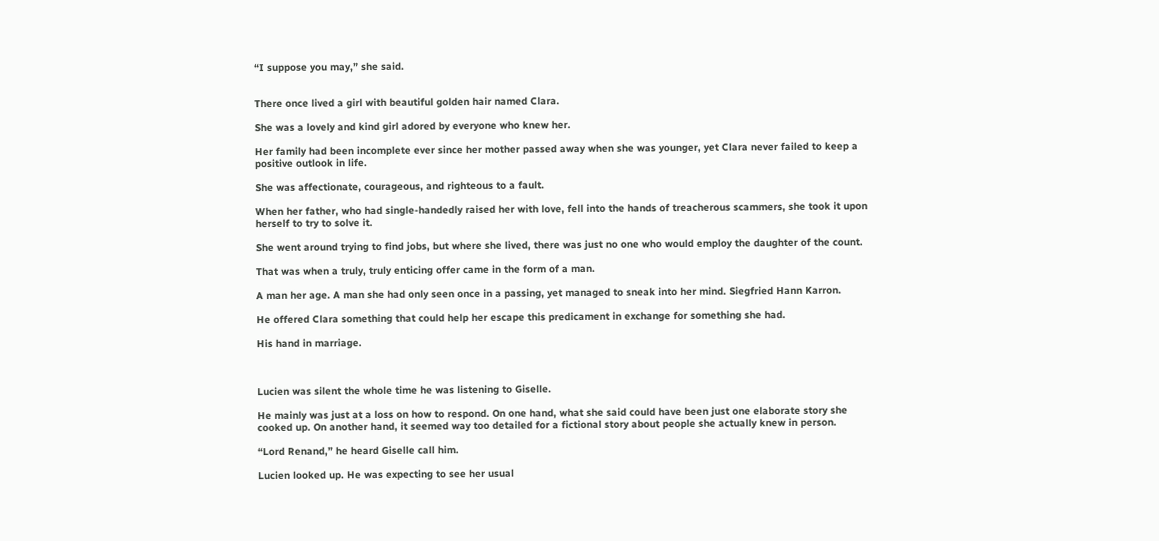“I suppose you may,” she said.


There once lived a girl with beautiful golden hair named Clara.

She was a lovely and kind girl adored by everyone who knew her.

Her family had been incomplete ever since her mother passed away when she was younger, yet Clara never failed to keep a positive outlook in life.

She was affectionate, courageous, and righteous to a fault.

When her father, who had single-handedly raised her with love, fell into the hands of treacherous scammers, she took it upon herself to try to solve it.

She went around trying to find jobs, but where she lived, there was just no one who would employ the daughter of the count.

That was when a truly, truly enticing offer came in the form of a man.

A man her age. A man she had only seen once in a passing, yet managed to sneak into her mind. Siegfried Hann Karron.

He offered Clara something that could help her escape this predicament in exchange for something she had.

His hand in marriage.



Lucien was silent the whole time he was listening to Giselle.

He mainly was just at a loss on how to respond. On one hand, what she said could have been just one elaborate story she cooked up. On another hand, it seemed way too detailed for a fictional story about people she actually knew in person.

“Lord Renand,” he heard Giselle call him.

Lucien looked up. He was expecting to see her usual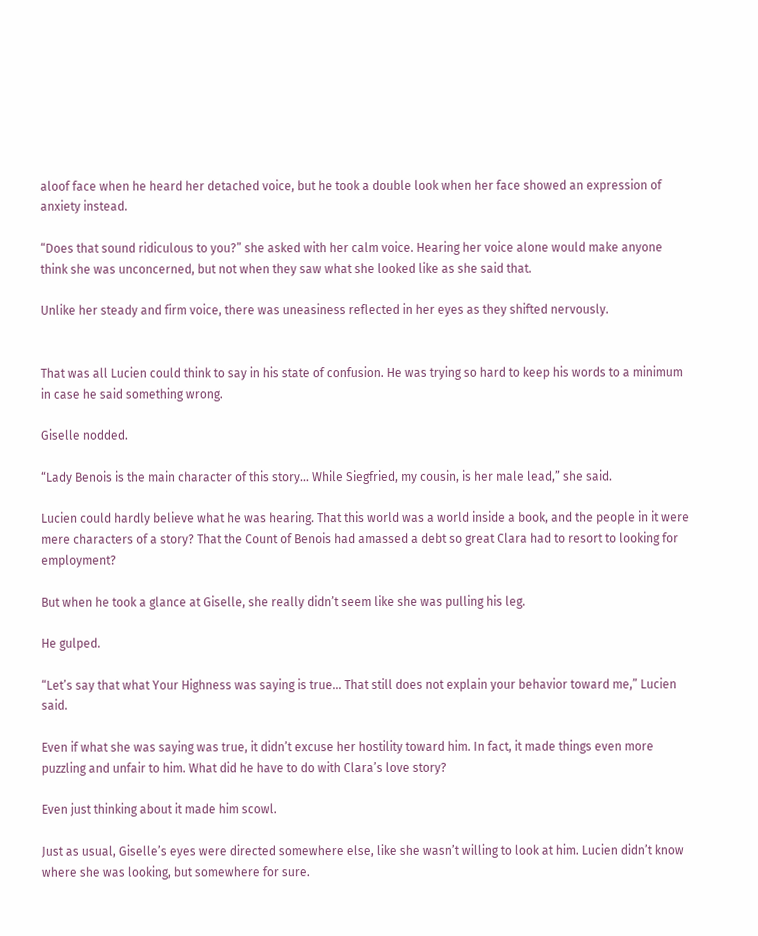aloof face when he heard her detached voice, but he took a double look when her face showed an expression of anxiety instead.

“Does that sound ridiculous to you?” she asked with her calm voice. Hearing her voice alone would make anyone think she was unconcerned, but not when they saw what she looked like as she said that.

Unlike her steady and firm voice, there was uneasiness reflected in her eyes as they shifted nervously.


That was all Lucien could think to say in his state of confusion. He was trying so hard to keep his words to a minimum in case he said something wrong.

Giselle nodded.

“Lady Benois is the main character of this story… While Siegfried, my cousin, is her male lead,” she said.

Lucien could hardly believe what he was hearing. That this world was a world inside a book, and the people in it were mere characters of a story? That the Count of Benois had amassed a debt so great Clara had to resort to looking for employment?

But when he took a glance at Giselle, she really didn’t seem like she was pulling his leg.

He gulped.

“Let’s say that what Your Highness was saying is true… That still does not explain your behavior toward me,” Lucien said.

Even if what she was saying was true, it didn’t excuse her hostility toward him. In fact, it made things even more puzzling and unfair to him. What did he have to do with Clara’s love story?

Even just thinking about it made him scowl.

Just as usual, Giselle’s eyes were directed somewhere else, like she wasn’t willing to look at him. Lucien didn’t know where she was looking, but somewhere for sure.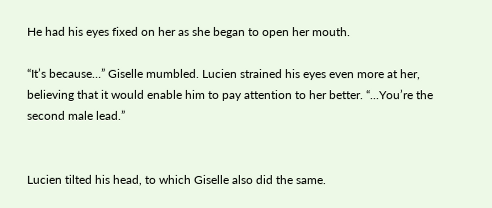He had his eyes fixed on her as she began to open her mouth.

“It’s because…” Giselle mumbled. Lucien strained his eyes even more at her, believing that it would enable him to pay attention to her better. “...You’re the second male lead.”


Lucien tilted his head, to which Giselle also did the same.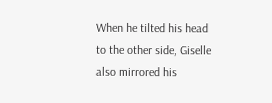When he tilted his head to the other side, Giselle also mirrored his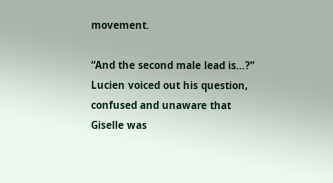movement.

“And the second male lead is…?” Lucien voiced out his question, confused and unaware that Giselle was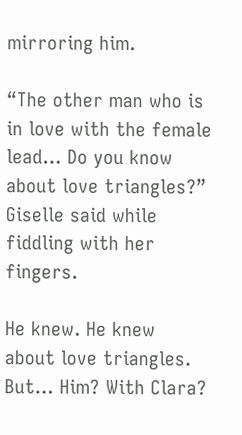mirroring him.

“The other man who is in love with the female lead… Do you know about love triangles?” Giselle said while fiddling with her fingers.

He knew. He knew about love triangles. But… Him? With Clara?